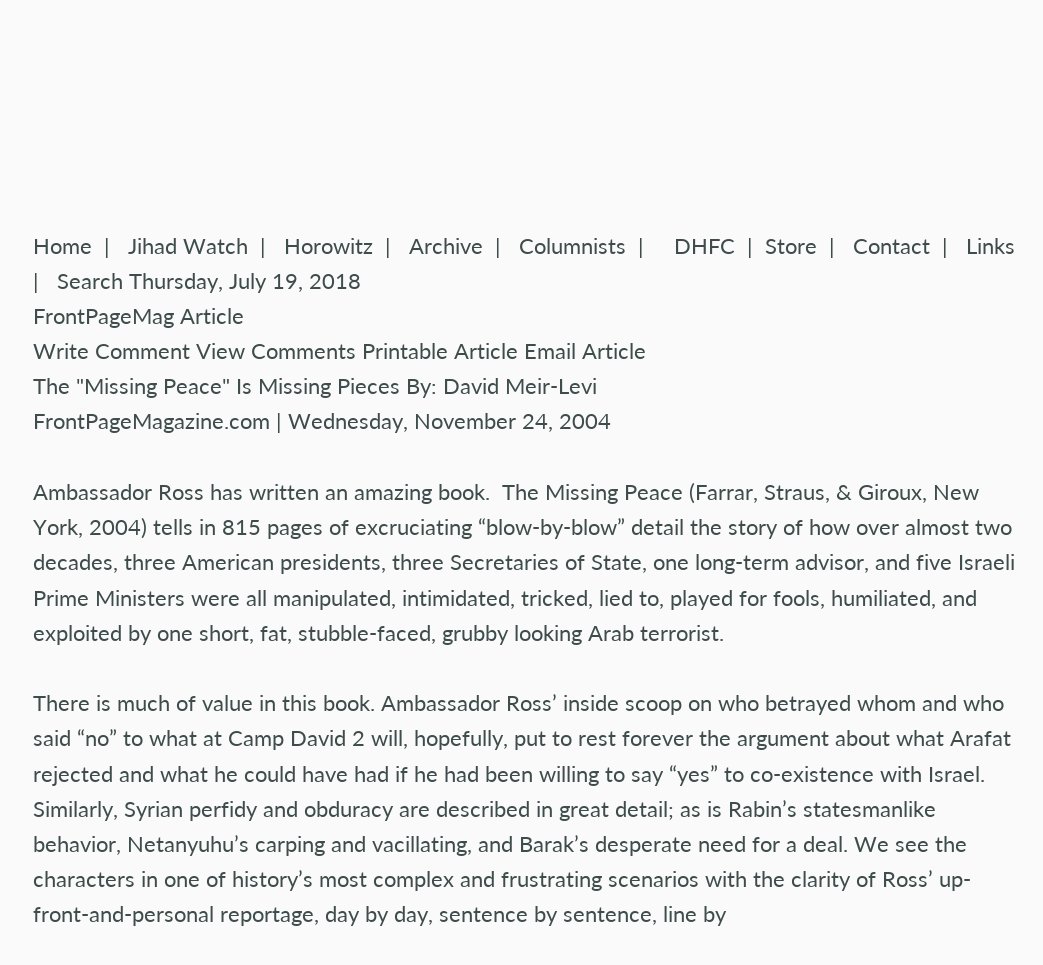Home  |   Jihad Watch  |   Horowitz  |   Archive  |   Columnists  |     DHFC  |  Store  |   Contact  |   Links  |   Search Thursday, July 19, 2018
FrontPageMag Article
Write Comment View Comments Printable Article Email Article
The "Missing Peace" Is Missing Pieces By: David Meir-Levi
FrontPageMagazine.com | Wednesday, November 24, 2004

Ambassador Ross has written an amazing book.  The Missing Peace (Farrar, Straus, & Giroux, New York, 2004) tells in 815 pages of excruciating “blow-by-blow” detail the story of how over almost two decades, three American presidents, three Secretaries of State, one long-term advisor, and five Israeli Prime Ministers were all manipulated, intimidated, tricked, lied to, played for fools, humiliated, and exploited by one short, fat, stubble-faced, grubby looking Arab terrorist.

There is much of value in this book. Ambassador Ross’ inside scoop on who betrayed whom and who said “no” to what at Camp David 2 will, hopefully, put to rest forever the argument about what Arafat rejected and what he could have had if he had been willing to say “yes” to co-existence with Israel. Similarly, Syrian perfidy and obduracy are described in great detail; as is Rabin’s statesmanlike behavior, Netanyuhu’s carping and vacillating, and Barak’s desperate need for a deal. We see the characters in one of history’s most complex and frustrating scenarios with the clarity of Ross’ up-front-and-personal reportage, day by day, sentence by sentence, line by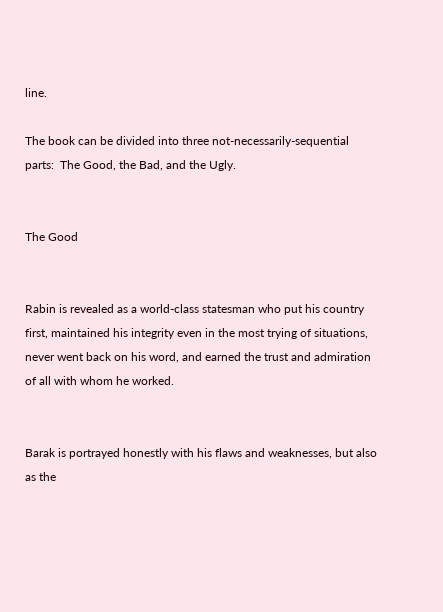line.

The book can be divided into three not-necessarily-sequential parts:  The Good, the Bad, and the Ugly.


The Good


Rabin is revealed as a world-class statesman who put his country first, maintained his integrity even in the most trying of situations, never went back on his word, and earned the trust and admiration of all with whom he worked.


Barak is portrayed honestly with his flaws and weaknesses, but also as the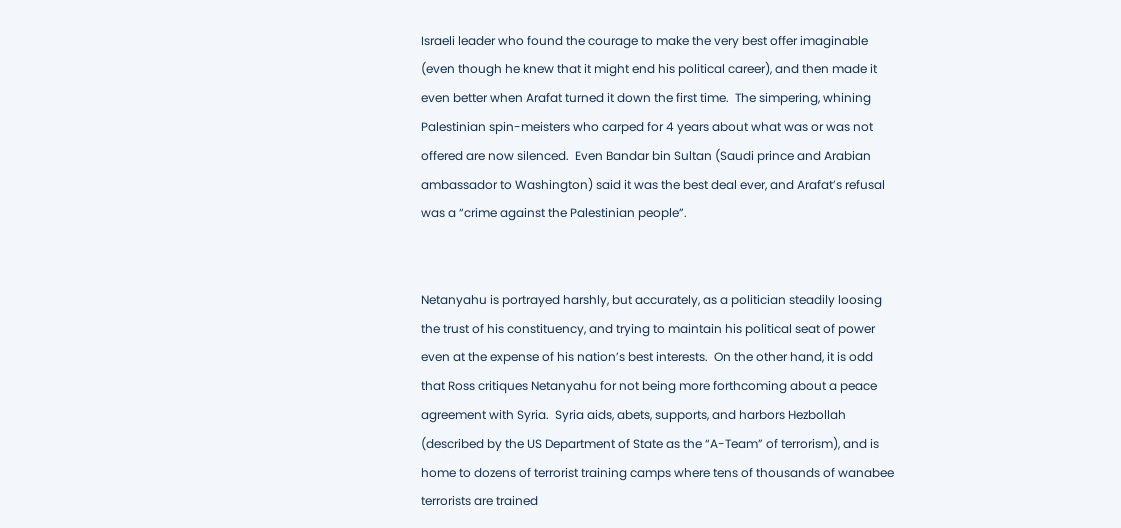Israeli leader who found the courage to make the very best offer imaginable (even though he knew that it might end his political career), and then made it even better when Arafat turned it down the first time.  The simpering, whining Palestinian spin-meisters who carped for 4 years about what was or was not offered are now silenced.  Even Bandar bin Sultan (Saudi prince and Arabian ambassador to Washington) said it was the best deal ever, and Arafat’s refusal was a “crime against the Palestinian people”.


Netanyahu is portrayed harshly, but accurately, as a politician steadily loosing the trust of his constituency, and trying to maintain his political seat of power even at the expense of his nation’s best interests.  On the other hand, it is odd that Ross critiques Netanyahu for not being more forthcoming about a peace agreement with Syria.  Syria aids, abets, supports, and harbors Hezbollah (described by the US Department of State as the “A-Team” of terrorism), and is home to dozens of terrorist training camps where tens of thousands of wanabee terrorists are trained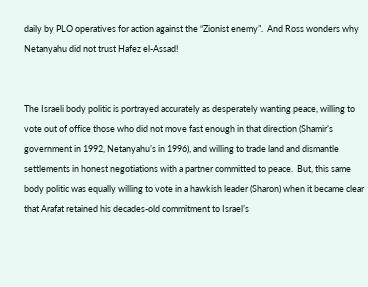daily by PLO operatives for action against the “Zionist enemy”.  And Ross wonders why Netanyahu did not trust Hafez el-Assad!


The Israeli body politic is portrayed accurately as desperately wanting peace, willing to vote out of office those who did not move fast enough in that direction (Shamir’s government in 1992, Netanyahu’s in 1996), and willing to trade land and dismantle settlements in honest negotiations with a partner committed to peace.  But, this same body politic was equally willing to vote in a hawkish leader (Sharon) when it became clear that Arafat retained his decades-old commitment to Israel’s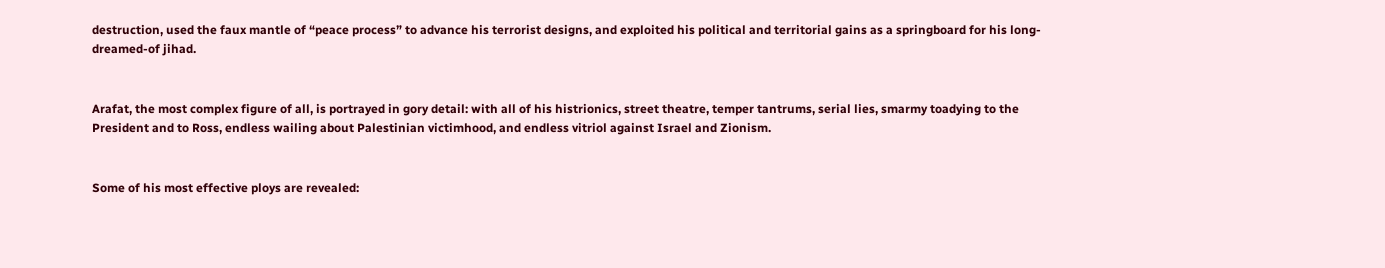destruction, used the faux mantle of “peace process” to advance his terrorist designs, and exploited his political and territorial gains as a springboard for his long-dreamed-of jihad.


Arafat, the most complex figure of all, is portrayed in gory detail: with all of his histrionics, street theatre, temper tantrums, serial lies, smarmy toadying to the President and to Ross, endless wailing about Palestinian victimhood, and endless vitriol against Israel and Zionism.


Some of his most effective ploys are revealed: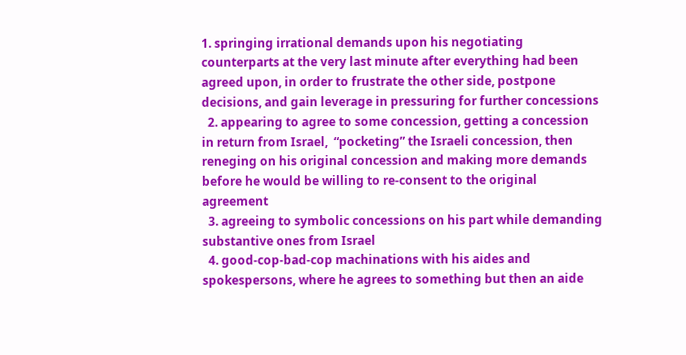1. springing irrational demands upon his negotiating counterparts at the very last minute after everything had been agreed upon, in order to frustrate the other side, postpone decisions, and gain leverage in pressuring for further concessions
  2. appearing to agree to some concession, getting a concession in return from Israel,  “pocketing” the Israeli concession, then reneging on his original concession and making more demands before he would be willing to re-consent to the original agreement
  3. agreeing to symbolic concessions on his part while demanding substantive ones from Israel
  4. good-cop-bad-cop machinations with his aides and spokespersons, where he agrees to something but then an aide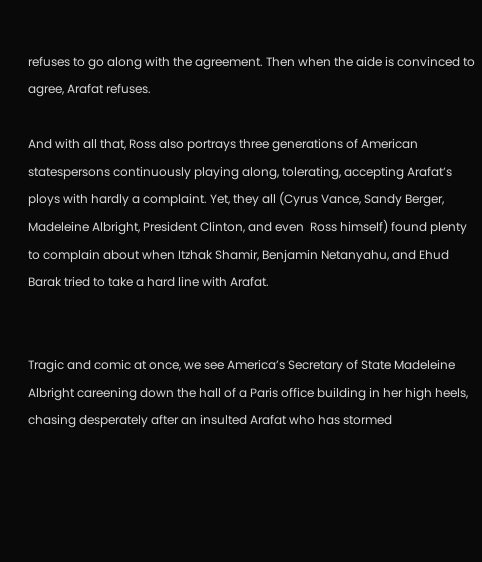refuses to go along with the agreement. Then when the aide is convinced to agree, Arafat refuses.

And with all that, Ross also portrays three generations of American statespersons continuously playing along, tolerating, accepting Arafat’s ploys with hardly a complaint. Yet, they all (Cyrus Vance, Sandy Berger, Madeleine Albright, President Clinton, and even  Ross himself) found plenty to complain about when Itzhak Shamir, Benjamin Netanyahu, and Ehud Barak tried to take a hard line with Arafat.


Tragic and comic at once, we see America’s Secretary of State Madeleine Albright careening down the hall of a Paris office building in her high heels, chasing desperately after an insulted Arafat who has stormed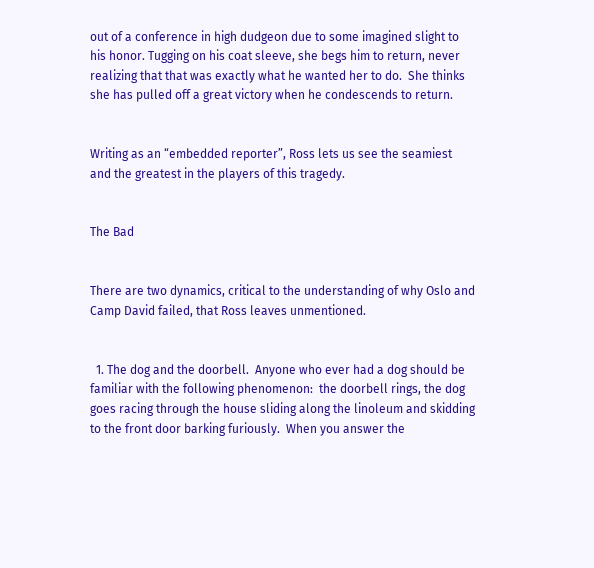out of a conference in high dudgeon due to some imagined slight to his honor. Tugging on his coat sleeve, she begs him to return, never realizing that that was exactly what he wanted her to do.  She thinks she has pulled off a great victory when he condescends to return.


Writing as an “embedded reporter”, Ross lets us see the seamiest and the greatest in the players of this tragedy.


The Bad


There are two dynamics, critical to the understanding of why Oslo and Camp David failed, that Ross leaves unmentioned.


  1. The dog and the doorbell.  Anyone who ever had a dog should be familiar with the following phenomenon:  the doorbell rings, the dog goes racing through the house sliding along the linoleum and skidding to the front door barking furiously.  When you answer the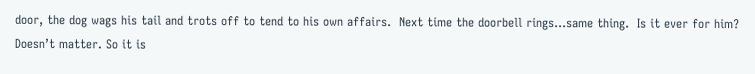door, the dog wags his tail and trots off to tend to his own affairs.  Next time the doorbell rings…same thing.  Is it ever for him?  Doesn’t matter. So it is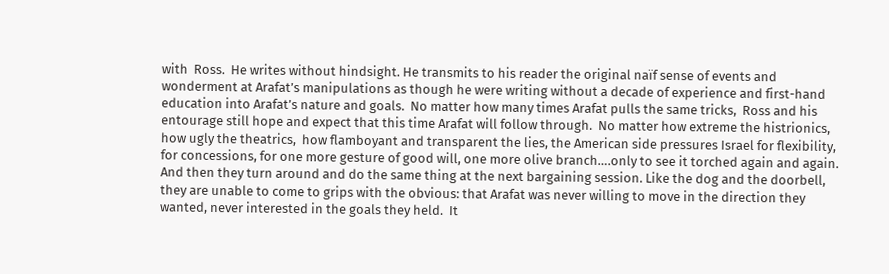with  Ross.  He writes without hindsight. He transmits to his reader the original naïf sense of events and wonderment at Arafat’s manipulations as though he were writing without a decade of experience and first-hand education into Arafat’s nature and goals.  No matter how many times Arafat pulls the same tricks,  Ross and his entourage still hope and expect that this time Arafat will follow through.  No matter how extreme the histrionics, how ugly the theatrics,  how flamboyant and transparent the lies, the American side pressures Israel for flexibility, for concessions, for one more gesture of good will, one more olive branch….only to see it torched again and again.  And then they turn around and do the same thing at the next bargaining session. Like the dog and the doorbell, they are unable to come to grips with the obvious: that Arafat was never willing to move in the direction they wanted, never interested in the goals they held.  It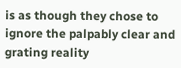is as though they chose to ignore the palpably clear and grating reality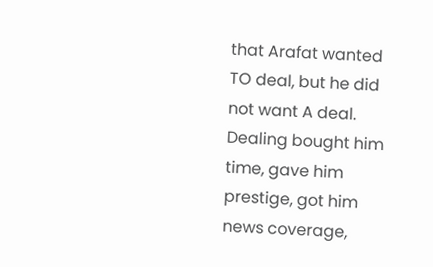that Arafat wanted TO deal, but he did not want A deal. Dealing bought him time, gave him prestige, got him news coverage,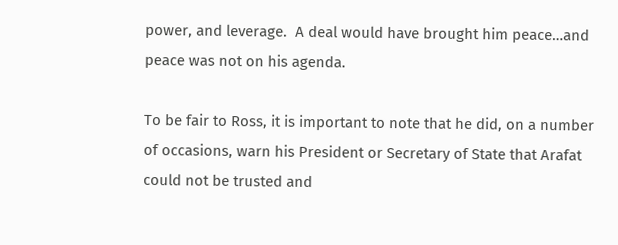power, and leverage.  A deal would have brought him peace…and peace was not on his agenda.

To be fair to Ross, it is important to note that he did, on a number of occasions, warn his President or Secretary of State that Arafat could not be trusted and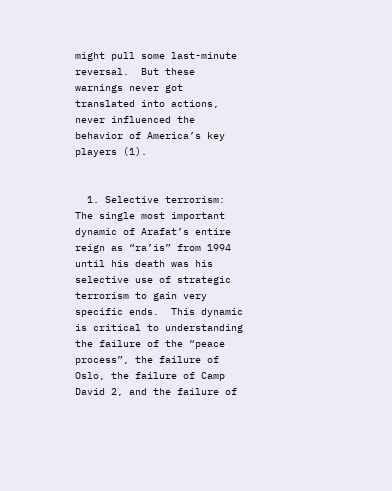might pull some last-minute reversal.  But these warnings never got translated into actions, never influenced the behavior of America’s key players (1).


  1. Selective terrorism: The single most important dynamic of Arafat’s entire reign as “ra’is” from 1994 until his death was his selective use of strategic terrorism to gain very specific ends.  This dynamic is critical to understanding the failure of the “peace process”, the failure of Oslo, the failure of Camp David 2, and the failure of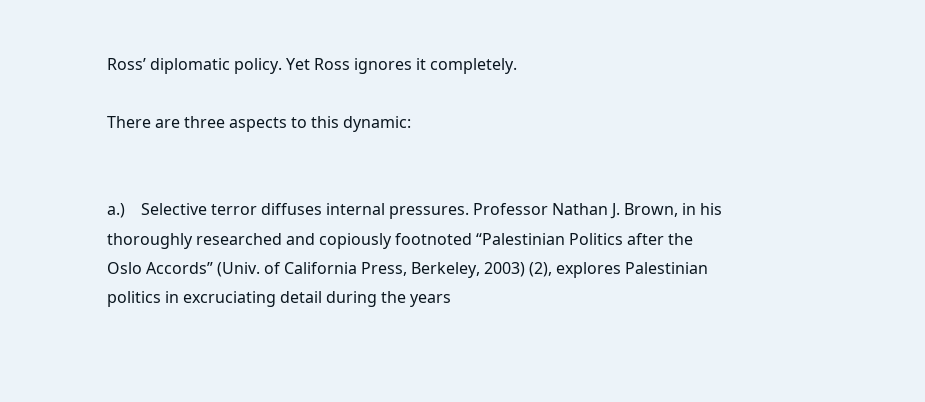Ross’ diplomatic policy. Yet Ross ignores it completely.

There are three aspects to this dynamic:


a.)    Selective terror diffuses internal pressures. Professor Nathan J. Brown, in his thoroughly researched and copiously footnoted “Palestinian Politics after the Oslo Accords” (Univ. of California Press, Berkeley, 2003) (2), explores Palestinian politics in excruciating detail during the years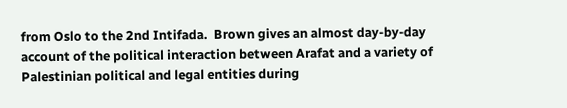from Oslo to the 2nd Intifada.  Brown gives an almost day-by-day account of the political interaction between Arafat and a variety of Palestinian political and legal entities during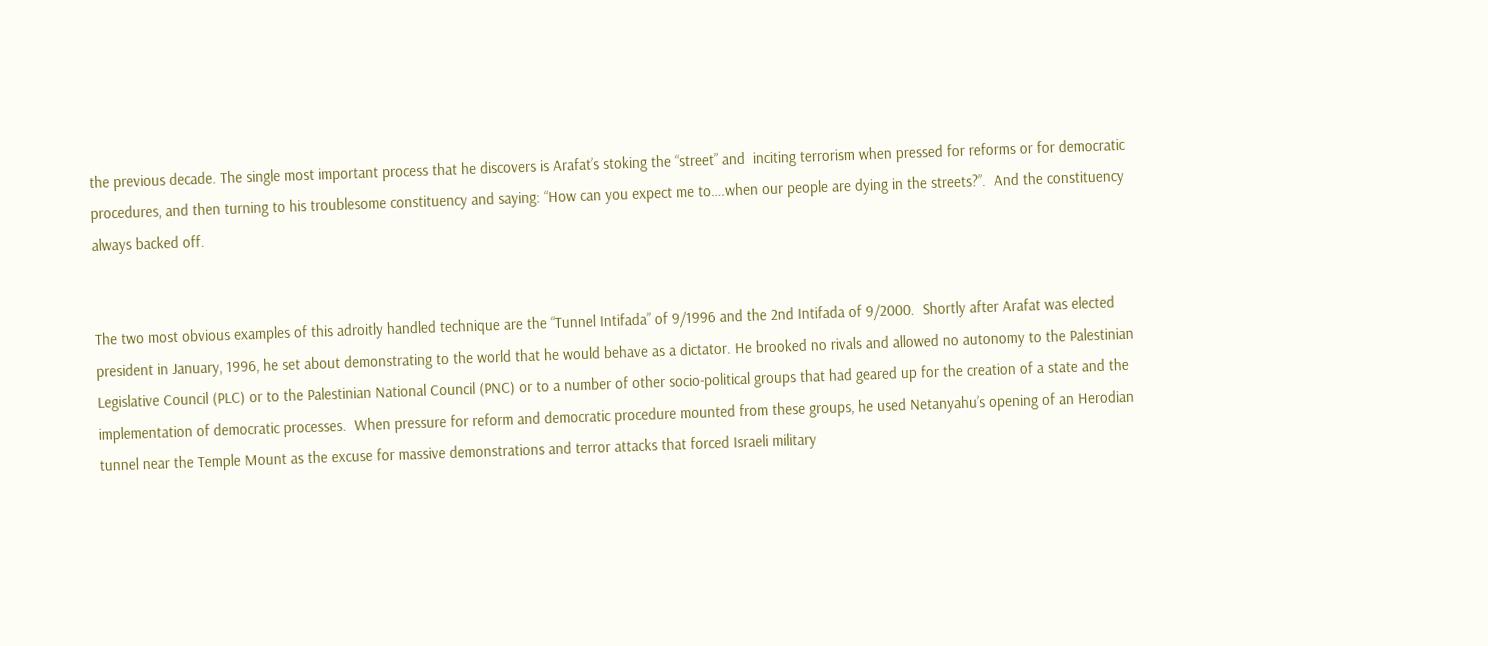the previous decade. The single most important process that he discovers is Arafat’s stoking the “street” and  inciting terrorism when pressed for reforms or for democratic procedures, and then turning to his troublesome constituency and saying: “How can you expect me to….when our people are dying in the streets?”.  And the constituency always backed off.


The two most obvious examples of this adroitly handled technique are the “Tunnel Intifada” of 9/1996 and the 2nd Intifada of 9/2000.  Shortly after Arafat was elected president in January, 1996, he set about demonstrating to the world that he would behave as a dictator. He brooked no rivals and allowed no autonomy to the Palestinian Legislative Council (PLC) or to the Palestinian National Council (PNC) or to a number of other socio-political groups that had geared up for the creation of a state and the implementation of democratic processes.  When pressure for reform and democratic procedure mounted from these groups, he used Netanyahu’s opening of an Herodian tunnel near the Temple Mount as the excuse for massive demonstrations and terror attacks that forced Israeli military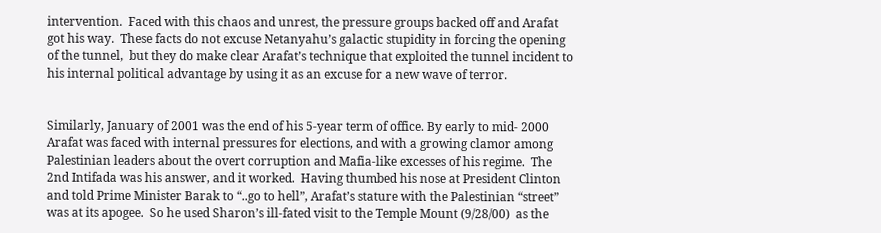intervention.  Faced with this chaos and unrest, the pressure groups backed off and Arafat got his way.  These facts do not excuse Netanyahu’s galactic stupidity in forcing the opening of the tunnel,  but they do make clear Arafat’s technique that exploited the tunnel incident to his internal political advantage by using it as an excuse for a new wave of terror.


Similarly, January of 2001 was the end of his 5-year term of office. By early to mid- 2000 Arafat was faced with internal pressures for elections, and with a growing clamor among Palestinian leaders about the overt corruption and Mafia-like excesses of his regime.  The 2nd Intifada was his answer, and it worked.  Having thumbed his nose at President Clinton and told Prime Minister Barak to “..go to hell”, Arafat’s stature with the Palestinian “street” was at its apogee.  So he used Sharon’s ill-fated visit to the Temple Mount (9/28/00)  as the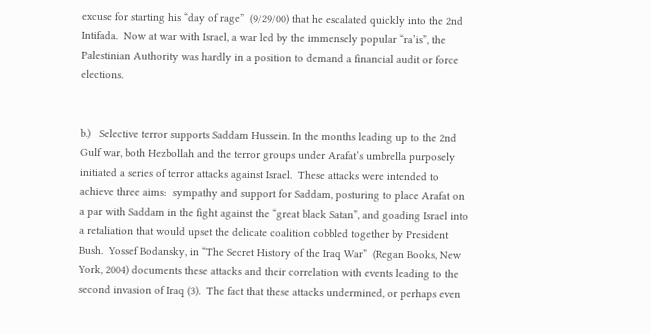excuse for starting his “day of rage”  (9/29/00) that he escalated quickly into the 2nd Intifada.  Now at war with Israel, a war led by the immensely popular “ra’is”, the Palestinian Authority was hardly in a position to demand a financial audit or force elections.


b.)   Selective terror supports Saddam Hussein. In the months leading up to the 2nd Gulf war, both Hezbollah and the terror groups under Arafat’s umbrella purposely initiated a series of terror attacks against Israel.  These attacks were intended to achieve three aims:  sympathy and support for Saddam, posturing to place Arafat on a par with Saddam in the fight against the “great black Satan”, and goading Israel into a retaliation that would upset the delicate coalition cobbled together by President Bush.  Yossef Bodansky, in “The Secret History of the Iraq War”  (Regan Books, New York, 2004) documents these attacks and their correlation with events leading to the second invasion of Iraq (3).  The fact that these attacks undermined, or perhaps even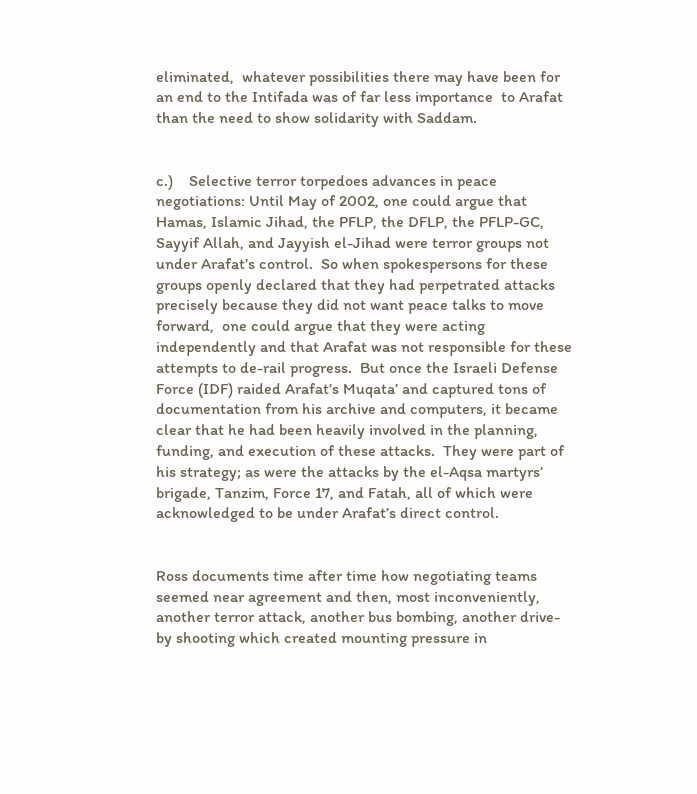eliminated,  whatever possibilities there may have been for an end to the Intifada was of far less importance  to Arafat than the need to show solidarity with Saddam.


c.)    Selective terror torpedoes advances in peace negotiations: Until May of 2002, one could argue that Hamas, Islamic Jihad, the PFLP, the DFLP, the PFLP-GC, Sayyif Allah, and Jayyish el-Jihad were terror groups not under Arafat’s control.  So when spokespersons for these groups openly declared that they had perpetrated attacks precisely because they did not want peace talks to move forward,  one could argue that they were acting independently and that Arafat was not responsible for these attempts to de-rail progress.  But once the Israeli Defense Force (IDF) raided Arafat’s Muqata’ and captured tons of documentation from his archive and computers, it became clear that he had been heavily involved in the planning, funding, and execution of these attacks.  They were part of his strategy; as were the attacks by the el-Aqsa martyrs’ brigade, Tanzim, Force 17, and Fatah, all of which were acknowledged to be under Arafat’s direct control.


Ross documents time after time how negotiating teams seemed near agreement and then, most inconveniently, another terror attack, another bus bombing, another drive-by shooting which created mounting pressure in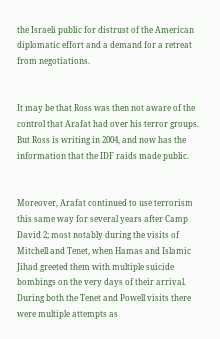the Israeli public for distrust of the American diplomatic effort and a demand for a retreat from negotiations.


It may be that Ross was then not aware of the control that Arafat had over his terror groups.  But Ross is writing in 2004, and now has the information that the IDF raids made public.


Moreover, Arafat continued to use terrorism this same way for several years after Camp David 2; most notably during the visits of Mitchell and Tenet, when Hamas and Islamic Jihad greeted them with multiple suicide bombings on the very days of their arrival.  During both the Tenet and Powell visits there were multiple attempts as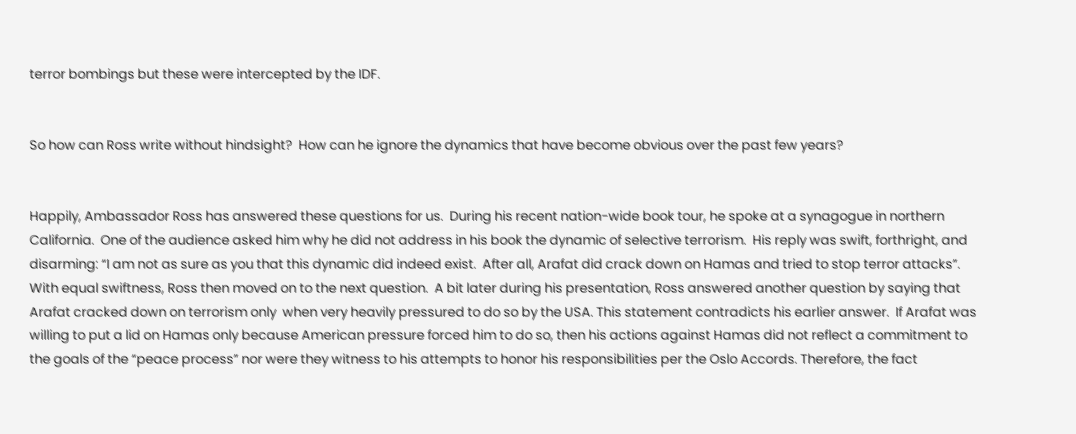terror bombings but these were intercepted by the IDF.


So how can Ross write without hindsight?  How can he ignore the dynamics that have become obvious over the past few years?


Happily, Ambassador Ross has answered these questions for us.  During his recent nation-wide book tour, he spoke at a synagogue in northern California.  One of the audience asked him why he did not address in his book the dynamic of selective terrorism.  His reply was swift, forthright, and disarming: “I am not as sure as you that this dynamic did indeed exist.  After all, Arafat did crack down on Hamas and tried to stop terror attacks”.  With equal swiftness, Ross then moved on to the next question.  A bit later during his presentation, Ross answered another question by saying that Arafat cracked down on terrorism only  when very heavily pressured to do so by the USA. This statement contradicts his earlier answer.  If Arafat was willing to put a lid on Hamas only because American pressure forced him to do so, then his actions against Hamas did not reflect a commitment to the goals of the “peace process” nor were they witness to his attempts to honor his responsibilities per the Oslo Accords. Therefore, the fact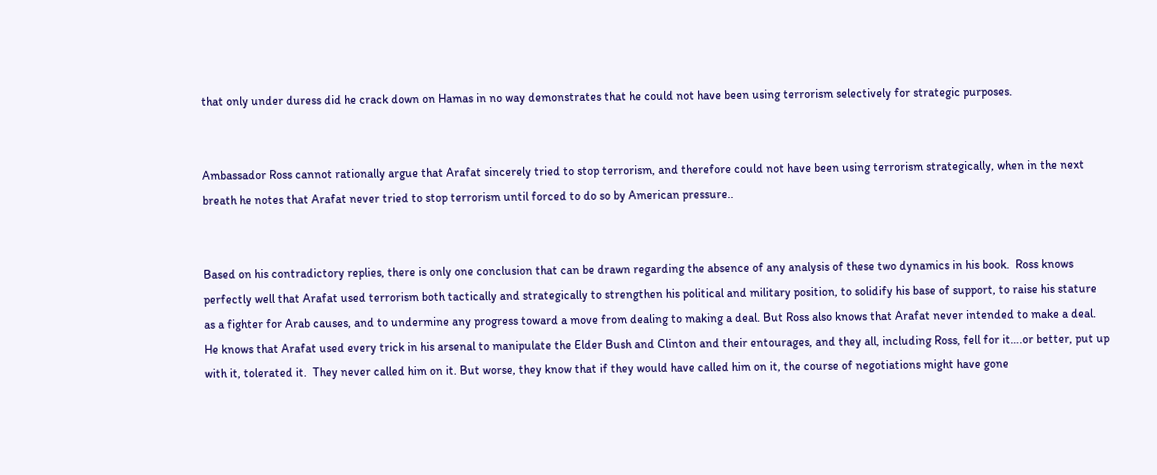that only under duress did he crack down on Hamas in no way demonstrates that he could not have been using terrorism selectively for strategic purposes.


Ambassador Ross cannot rationally argue that Arafat sincerely tried to stop terrorism, and therefore could not have been using terrorism strategically, when in the next breath he notes that Arafat never tried to stop terrorism until forced to do so by American pressure..


Based on his contradictory replies, there is only one conclusion that can be drawn regarding the absence of any analysis of these two dynamics in his book.  Ross knows perfectly well that Arafat used terrorism both tactically and strategically to strengthen his political and military position, to solidify his base of support, to raise his stature as a fighter for Arab causes, and to undermine any progress toward a move from dealing to making a deal. But Ross also knows that Arafat never intended to make a deal.  He knows that Arafat used every trick in his arsenal to manipulate the Elder Bush and Clinton and their entourages, and they all, including Ross, fell for it….or better, put up with it, tolerated it.  They never called him on it. But worse, they know that if they would have called him on it, the course of negotiations might have gone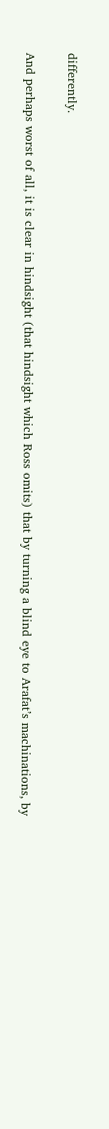differently.


And perhaps worst of all, it is clear in hindsight (that hindsight which Ross omits) that by turning a blind eye to Arafat’s machinations, by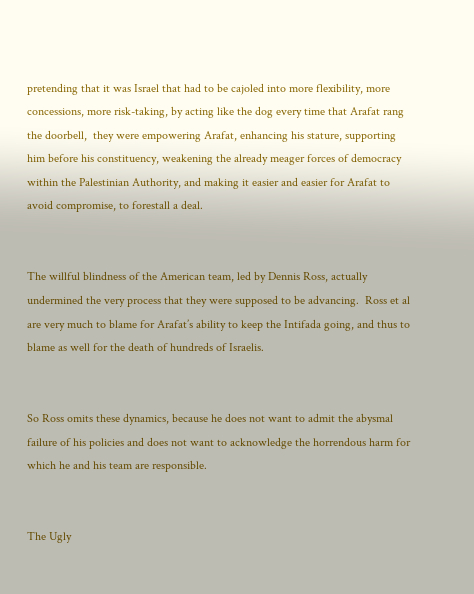pretending that it was Israel that had to be cajoled into more flexibility, more concessions, more risk-taking, by acting like the dog every time that Arafat rang the doorbell,  they were empowering Arafat, enhancing his stature, supporting him before his constituency, weakening the already meager forces of democracy within the Palestinian Authority, and making it easier and easier for Arafat to avoid compromise, to forestall a deal.


The willful blindness of the American team, led by Dennis Ross, actually undermined the very process that they were supposed to be advancing.  Ross et al are very much to blame for Arafat’s ability to keep the Intifada going, and thus to blame as well for the death of hundreds of Israelis.


So Ross omits these dynamics, because he does not want to admit the abysmal failure of his policies and does not want to acknowledge the horrendous harm for which he and his team are responsible.


The Ugly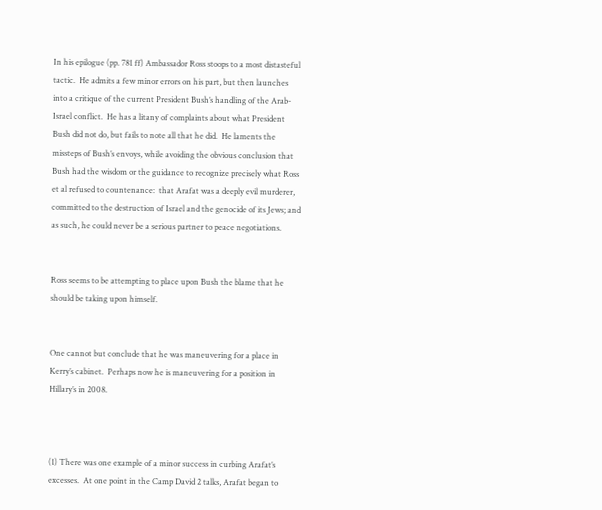In his epilogue (pp. 781 ff) Ambassador Ross stoops to a most distasteful tactic.  He admits a few minor errors on his part, but then launches into a critique of the current President Bush’s handling of the Arab-Israel conflict.  He has a litany of complaints about what President Bush did not do, but fails to note all that he did.  He laments the missteps of Bush’s envoys, while avoiding the obvious conclusion that Bush had the wisdom or the guidance to recognize precisely what Ross et al refused to countenance:  that Arafat was a deeply evil murderer, committed to the destruction of Israel and the genocide of its Jews; and as such, he could never be a serious partner to peace negotiations.


Ross seems to be attempting to place upon Bush the blame that he should be taking upon himself.


One cannot but conclude that he was maneuvering for a place in Kerry’s cabinet.  Perhaps now he is maneuvering for a position in Hillary’s in 2008.



(1) There was one example of a minor success in curbing Arafat’s excesses.  At one point in the Camp David 2 talks, Arafat began to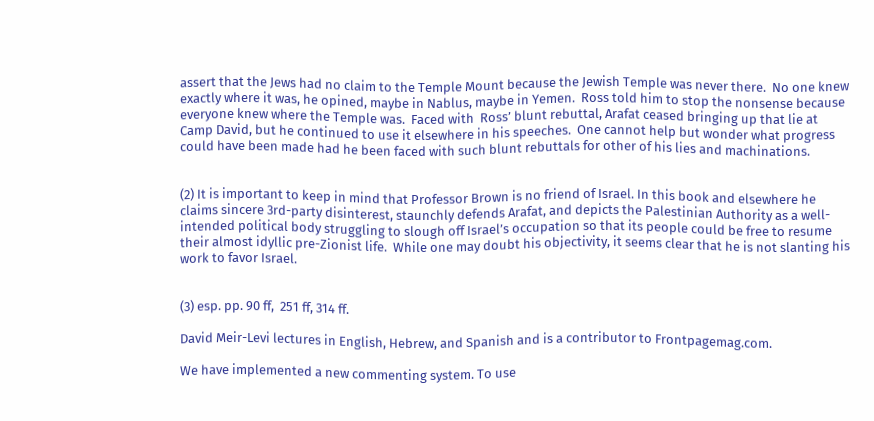assert that the Jews had no claim to the Temple Mount because the Jewish Temple was never there.  No one knew exactly where it was, he opined, maybe in Nablus, maybe in Yemen.  Ross told him to stop the nonsense because everyone knew where the Temple was.  Faced with  Ross’ blunt rebuttal, Arafat ceased bringing up that lie at Camp David, but he continued to use it elsewhere in his speeches.  One cannot help but wonder what progress could have been made had he been faced with such blunt rebuttals for other of his lies and machinations.


(2) It is important to keep in mind that Professor Brown is no friend of Israel. In this book and elsewhere he claims sincere 3rd-party disinterest, staunchly defends Arafat, and depicts the Palestinian Authority as a well-intended political body struggling to slough off Israel’s occupation so that its people could be free to resume their almost idyllic pre-Zionist life.  While one may doubt his objectivity, it seems clear that he is not slanting his work to favor Israel.


(3) esp. pp. 90 ff,  251 ff, 314 ff.

David Meir-Levi lectures in English, Hebrew, and Spanish and is a contributor to Frontpagemag.com.

We have implemented a new commenting system. To use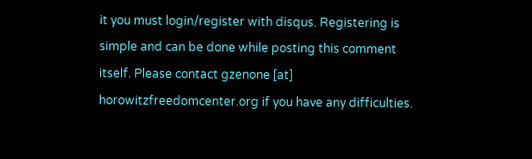it you must login/register with disqus. Registering is simple and can be done while posting this comment itself. Please contact gzenone [at] horowitzfreedomcenter.org if you have any difficulties.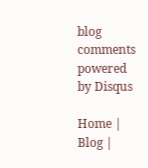blog comments powered by Disqus

Home | Blog |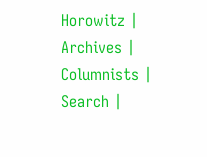Horowitz | Archives | Columnists | Search |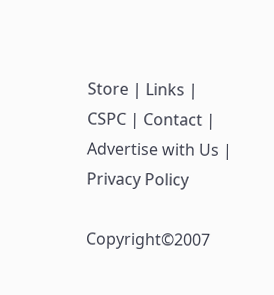Store | Links | CSPC | Contact | Advertise with Us | Privacy Policy

Copyright©2007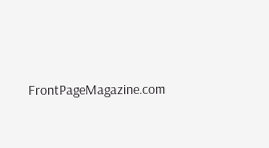FrontPageMagazine.com